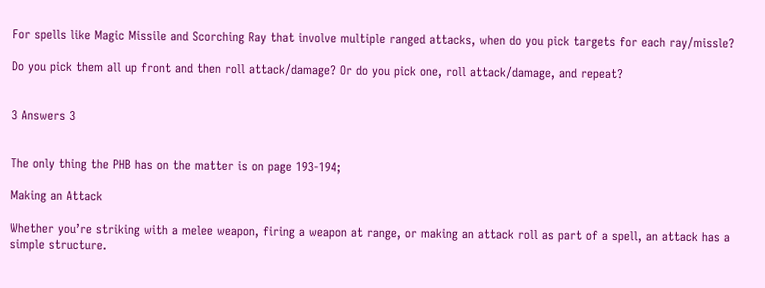For spells like Magic Missile and Scorching Ray that involve multiple ranged attacks, when do you pick targets for each ray/missle?

Do you pick them all up front and then roll attack/damage? Or do you pick one, roll attack/damage, and repeat?


3 Answers 3


The only thing the PHB has on the matter is on page 193-194;

Making an Attack

Whether you’re striking with a melee weapon, firing a weapon at range, or making an attack roll as part of a spell, an attack has a simple structure.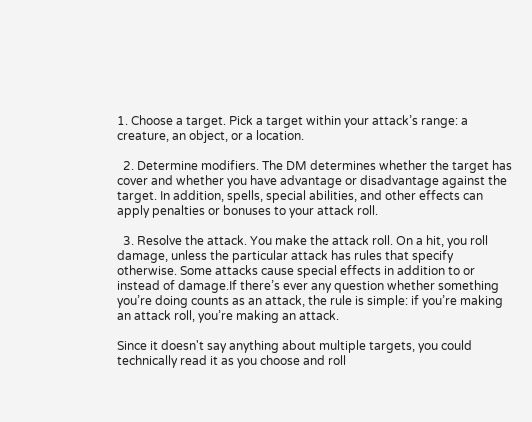1. Choose a target. Pick a target within your attack’s range: a creature, an object, or a location.

  2. Determine modifiers. The DM determines whether the target has cover and whether you have advantage or disadvantage against the target. In addition, spells, special abilities, and other effects can apply penalties or bonuses to your attack roll.

  3. Resolve the attack. You make the attack roll. On a hit, you roll damage, unless the particular attack has rules that specify otherwise. Some attacks cause special effects in addition to or instead of damage.If there’s ever any question whether something you’re doing counts as an attack, the rule is simple: if you’re making an attack roll, you’re making an attack.

Since it doesn't say anything about multiple targets, you could technically read it as you choose and roll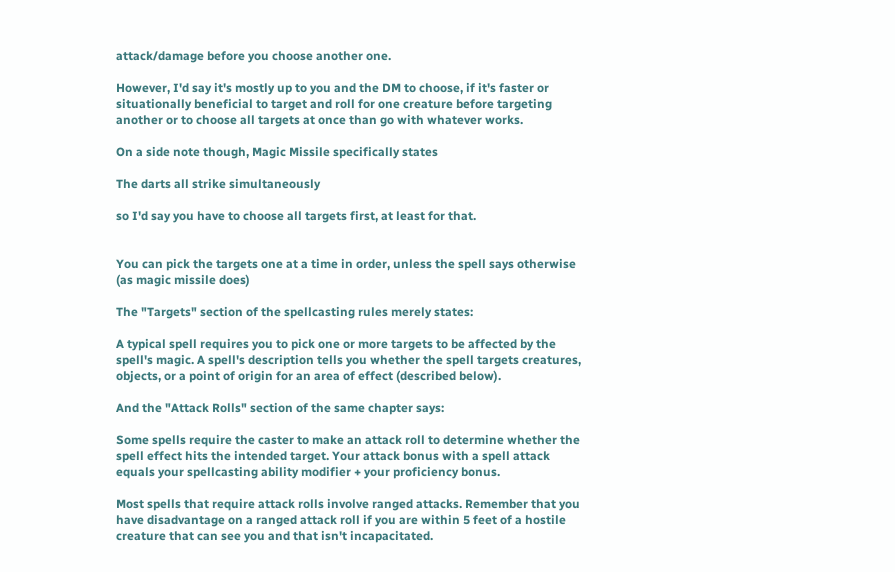attack/damage before you choose another one.

However, I'd say it's mostly up to you and the DM to choose, if it's faster or situationally beneficial to target and roll for one creature before targeting another or to choose all targets at once than go with whatever works.

On a side note though, Magic Missile specifically states

The darts all strike simultaneously

so I'd say you have to choose all targets first, at least for that.


You can pick the targets one at a time in order, unless the spell says otherwise (as magic missile does)

The "Targets" section of the spellcasting rules merely states:

A typical spell requires you to pick one or more targets to be affected by the spell's magic. A spell's description tells you whether the spell targets creatures, objects, or a point of origin for an area of effect (described below).

And the "Attack Rolls" section of the same chapter says:

Some spells require the caster to make an attack roll to determine whether the spell effect hits the intended target. Your attack bonus with a spell attack equals your spellcasting ability modifier + your proficiency bonus.

Most spells that require attack rolls involve ranged attacks. Remember that you have disadvantage on a ranged attack roll if you are within 5 feet of a hostile creature that can see you and that isn't incapacitated.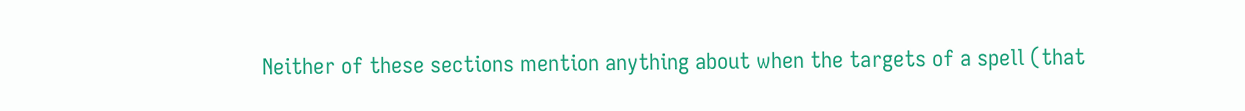Neither of these sections mention anything about when the targets of a spell (that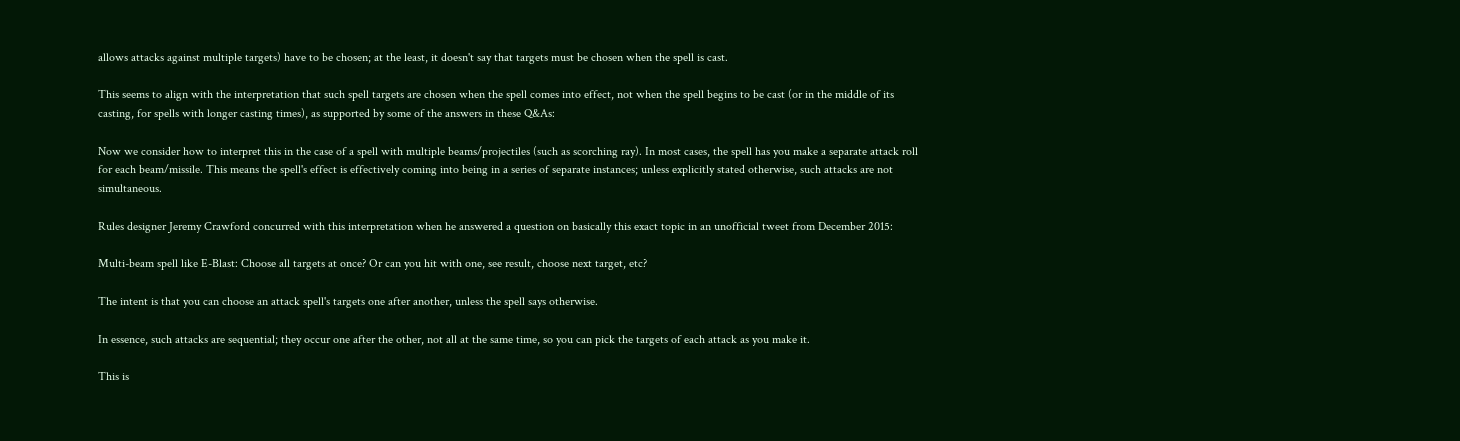allows attacks against multiple targets) have to be chosen; at the least, it doesn't say that targets must be chosen when the spell is cast.

This seems to align with the interpretation that such spell targets are chosen when the spell comes into effect, not when the spell begins to be cast (or in the middle of its casting, for spells with longer casting times), as supported by some of the answers in these Q&As:

Now we consider how to interpret this in the case of a spell with multiple beams/projectiles (such as scorching ray). In most cases, the spell has you make a separate attack roll for each beam/missile. This means the spell's effect is effectively coming into being in a series of separate instances; unless explicitly stated otherwise, such attacks are not simultaneous.

Rules designer Jeremy Crawford concurred with this interpretation when he answered a question on basically this exact topic in an unofficial tweet from December 2015:

Multi-beam spell like E-Blast: Choose all targets at once? Or can you hit with one, see result, choose next target, etc?

The intent is that you can choose an attack spell's targets one after another, unless the spell says otherwise.

In essence, such attacks are sequential; they occur one after the other, not all at the same time, so you can pick the targets of each attack as you make it.

This is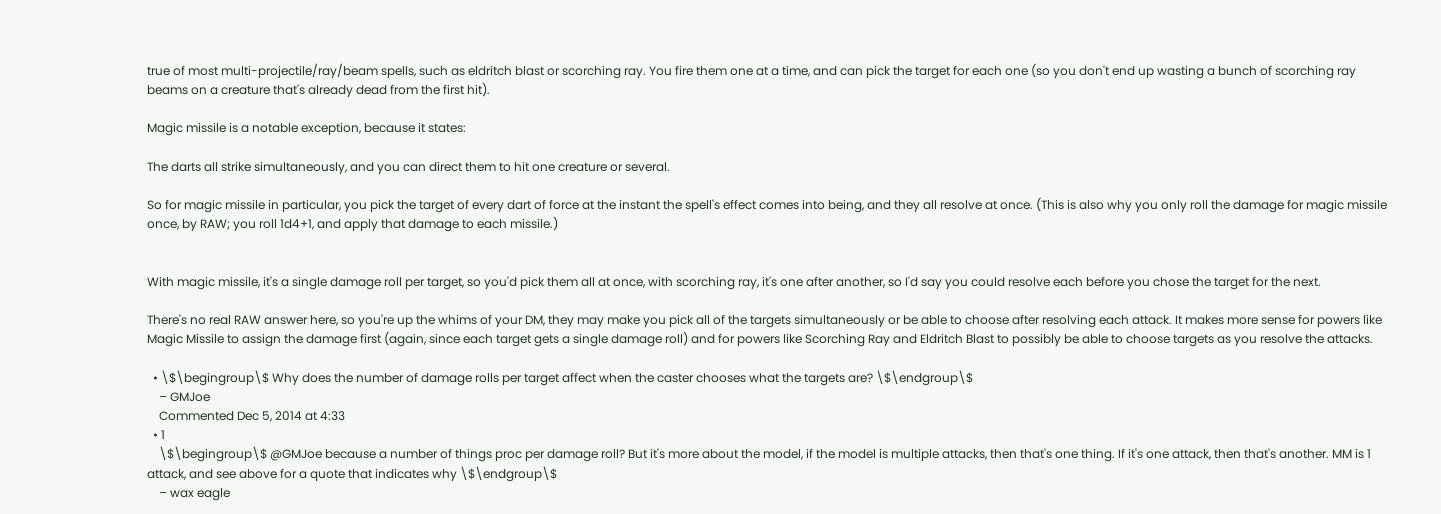true of most multi-projectile/ray/beam spells, such as eldritch blast or scorching ray. You fire them one at a time, and can pick the target for each one (so you don't end up wasting a bunch of scorching ray beams on a creature that's already dead from the first hit).

Magic missile is a notable exception, because it states:

The darts all strike simultaneously, and you can direct them to hit one creature or several.

So for magic missile in particular, you pick the target of every dart of force at the instant the spell's effect comes into being, and they all resolve at once. (This is also why you only roll the damage for magic missile once, by RAW; you roll 1d4+1, and apply that damage to each missile.)


With magic missile, it's a single damage roll per target, so you'd pick them all at once, with scorching ray, it's one after another, so I'd say you could resolve each before you chose the target for the next.

There's no real RAW answer here, so you're up the whims of your DM, they may make you pick all of the targets simultaneously or be able to choose after resolving each attack. It makes more sense for powers like Magic Missile to assign the damage first (again, since each target gets a single damage roll) and for powers like Scorching Ray and Eldritch Blast to possibly be able to choose targets as you resolve the attacks.

  • \$\begingroup\$ Why does the number of damage rolls per target affect when the caster chooses what the targets are? \$\endgroup\$
    – GMJoe
    Commented Dec 5, 2014 at 4:33
  • 1
    \$\begingroup\$ @GMJoe because a number of things proc per damage roll? But it's more about the model, if the model is multiple attacks, then that's one thing. If it's one attack, then that's another. MM is 1 attack, and see above for a quote that indicates why \$\endgroup\$
    – wax eagle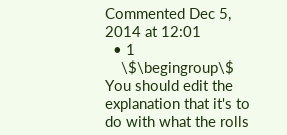Commented Dec 5, 2014 at 12:01
  • 1
    \$\begingroup\$ You should edit the explanation that it's to do with what the rolls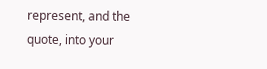represent, and the quote, into your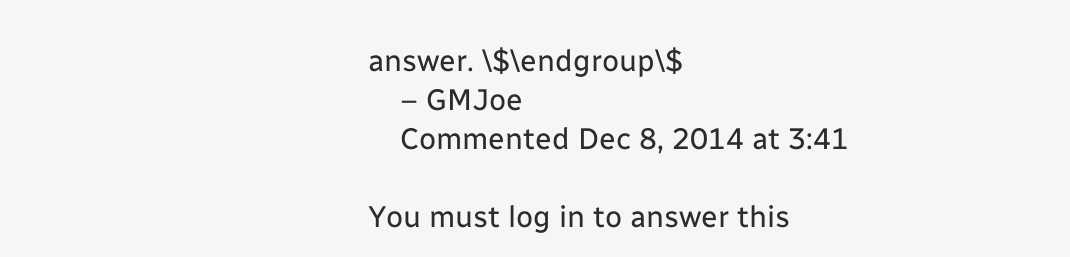answer. \$\endgroup\$
    – GMJoe
    Commented Dec 8, 2014 at 3:41

You must log in to answer this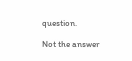question.

Not the answer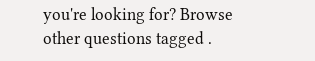you're looking for? Browse other questions tagged .